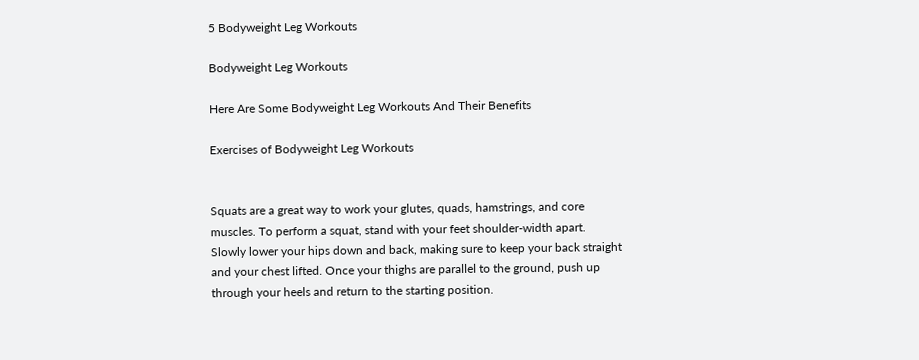5 Bodyweight Leg Workouts

Bodyweight Leg Workouts

Here Are Some Bodyweight Leg Workouts And Their Benefits

Exercises of Bodyweight Leg Workouts


Squats are a great way to work your glutes, quads, hamstrings, and core muscles. To perform a squat, stand with your feet shoulder-width apart. Slowly lower your hips down and back, making sure to keep your back straight and your chest lifted. Once your thighs are parallel to the ground, push up through your heels and return to the starting position.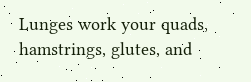Lunges work your quads, hamstrings, glutes, and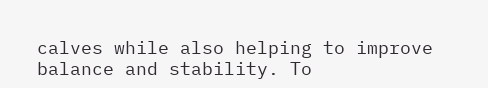calves while also helping to improve balance and stability. To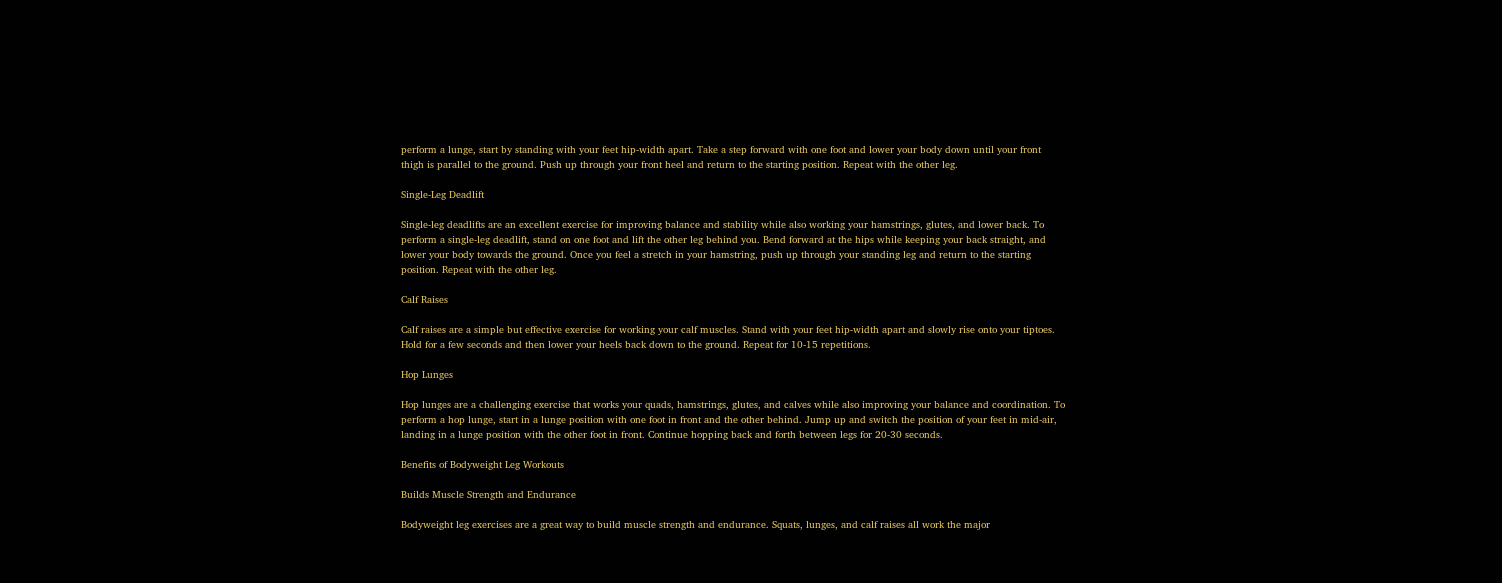perform a lunge, start by standing with your feet hip-width apart. Take a step forward with one foot and lower your body down until your front thigh is parallel to the ground. Push up through your front heel and return to the starting position. Repeat with the other leg.

Single-Leg Deadlift

Single-leg deadlifts are an excellent exercise for improving balance and stability while also working your hamstrings, glutes, and lower back. To perform a single-leg deadlift, stand on one foot and lift the other leg behind you. Bend forward at the hips while keeping your back straight, and lower your body towards the ground. Once you feel a stretch in your hamstring, push up through your standing leg and return to the starting position. Repeat with the other leg.

Calf Raises

Calf raises are a simple but effective exercise for working your calf muscles. Stand with your feet hip-width apart and slowly rise onto your tiptoes. Hold for a few seconds and then lower your heels back down to the ground. Repeat for 10-15 repetitions.

Hop Lunges

Hop lunges are a challenging exercise that works your quads, hamstrings, glutes, and calves while also improving your balance and coordination. To perform a hop lunge, start in a lunge position with one foot in front and the other behind. Jump up and switch the position of your feet in mid-air, landing in a lunge position with the other foot in front. Continue hopping back and forth between legs for 20-30 seconds.

Benefits of Bodyweight Leg Workouts

Builds Muscle Strength and Endurance

Bodyweight leg exercises are a great way to build muscle strength and endurance. Squats, lunges, and calf raises all work the major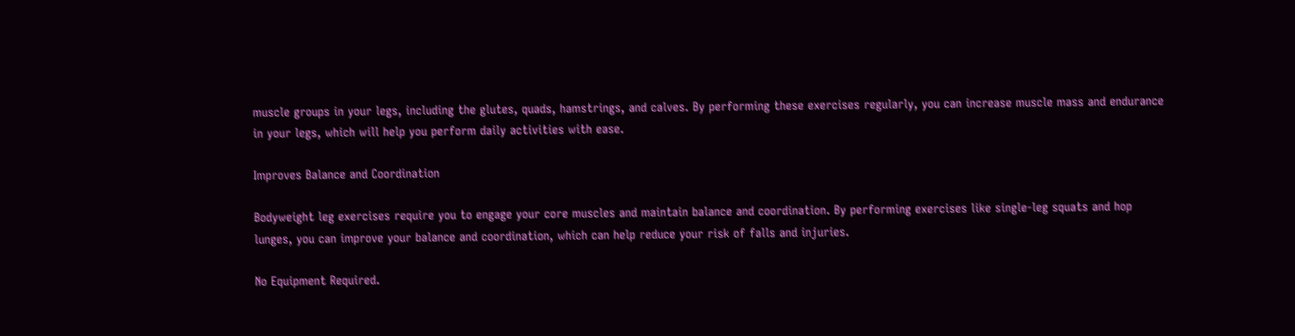muscle groups in your legs, including the glutes, quads, hamstrings, and calves. By performing these exercises regularly, you can increase muscle mass and endurance in your legs, which will help you perform daily activities with ease.

Improves Balance and Coordination

Bodyweight leg exercises require you to engage your core muscles and maintain balance and coordination. By performing exercises like single-leg squats and hop lunges, you can improve your balance and coordination, which can help reduce your risk of falls and injuries.

No Equipment Required.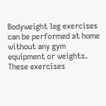Bodyweight leg exercises can be performed at home without any gym equipment or weights. These exercises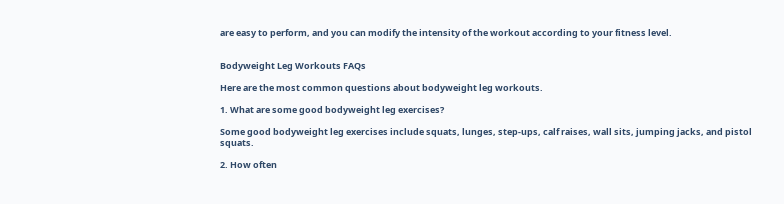are easy to perform, and you can modify the intensity of the workout according to your fitness level.


Bodyweight Leg Workouts FAQs

Here are the most common questions about bodyweight leg workouts.

1. What are some good bodyweight leg exercises?

Some good bodyweight leg exercises include squats, lunges, step-ups, calf raises, wall sits, jumping jacks, and pistol squats.

2. How often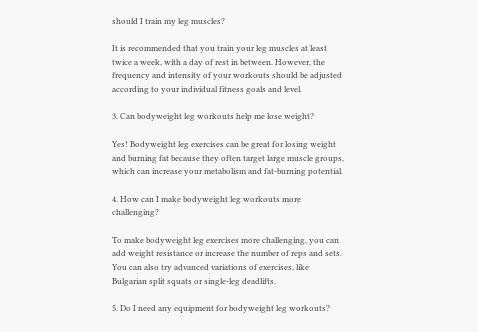should I train my leg muscles?

It is recommended that you train your leg muscles at least twice a week, with a day of rest in between. However, the frequency and intensity of your workouts should be adjusted according to your individual fitness goals and level.

3. Can bodyweight leg workouts help me lose weight?

Yes! Bodyweight leg exercises can be great for losing weight and burning fat because they often target large muscle groups, which can increase your metabolism and fat-burning potential.

4. How can I make bodyweight leg workouts more challenging?

To make bodyweight leg exercises more challenging, you can add weight resistance or increase the number of reps and sets. You can also try advanced variations of exercises, like Bulgarian split squats or single-leg deadlifts.

5. Do I need any equipment for bodyweight leg workouts?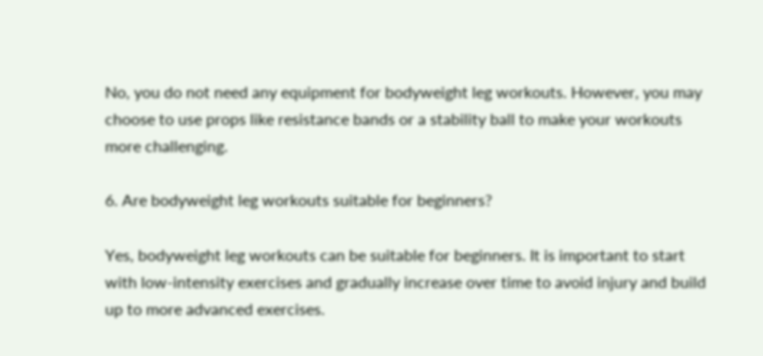No, you do not need any equipment for bodyweight leg workouts. However, you may choose to use props like resistance bands or a stability ball to make your workouts more challenging.

6. Are bodyweight leg workouts suitable for beginners?

Yes, bodyweight leg workouts can be suitable for beginners. It is important to start with low-intensity exercises and gradually increase over time to avoid injury and build up to more advanced exercises.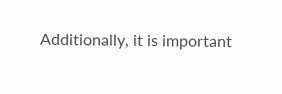Additionally, it is important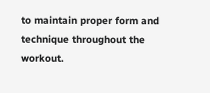to maintain proper form and technique throughout the workout.